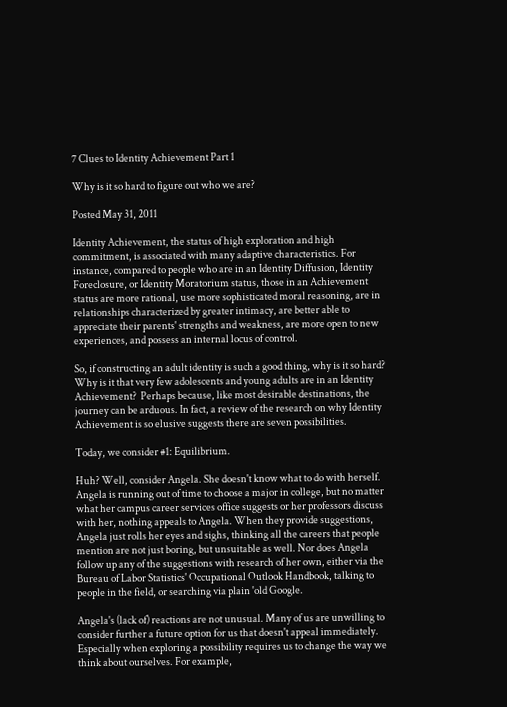7 Clues to Identity Achievement Part 1

Why is it so hard to figure out who we are?

Posted May 31, 2011

Identity Achievement, the status of high exploration and high commitment, is associated with many adaptive characteristics. For instance, compared to people who are in an Identity Diffusion, Identity Foreclosure, or Identity Moratorium status, those in an Achievement status are more rational, use more sophisticated moral reasoning, are in relationships characterized by greater intimacy, are better able to appreciate their parents' strengths and weakness, are more open to new experiences, and possess an internal locus of control.

So, if constructing an adult identity is such a good thing, why is it so hard? Why is it that very few adolescents and young adults are in an Identity Achievement?  Perhaps because, like most desirable destinations, the journey can be arduous. In fact, a review of the research on why Identity Achievement is so elusive suggests there are seven possibilities.

Today, we consider #1: Equilibrium.

Huh? Well, consider Angela. She doesn't know what to do with herself. Angela is running out of time to choose a major in college, but no matter what her campus career services office suggests or her professors discuss with her, nothing appeals to Angela. When they provide suggestions, Angela just rolls her eyes and sighs, thinking all the careers that people mention are not just boring, but unsuitable as well. Nor does Angela follow up any of the suggestions with research of her own, either via the Bureau of Labor Statistics' Occupational Outlook Handbook, talking to people in the field, or searching via plain 'old Google.

Angela's (lack of) reactions are not unusual. Many of us are unwilling to consider further a future option for us that doesn't appeal immediately. Especially when exploring a possibility requires us to change the way we think about ourselves. For example,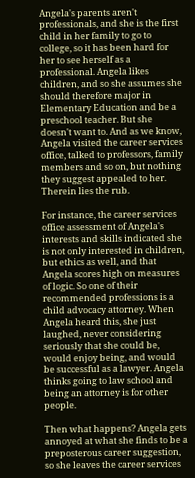Angela's parents aren't professionals, and she is the first child in her family to go to college, so it has been hard for her to see herself as a professional. Angela likes children, and so she assumes she should therefore major in Elementary Education and be a preschool teacher. But she doesn't want to. And as we know, Angela visited the career services office, talked to professors, family members and so on, but nothing they suggest appealed to her. Therein lies the rub.

For instance, the career services office assessment of Angela's interests and skills indicated she is not only interested in children, but ethics as well, and that Angela scores high on measures of logic. So one of their recommended professions is a child advocacy attorney. When Angela heard this, she just laughed, never considering seriously that she could be, would enjoy being, and would be successful as a lawyer. Angela thinks going to law school and being an attorney is for other people.

Then what happens? Angela gets annoyed at what she finds to be a preposterous career suggestion, so she leaves the career services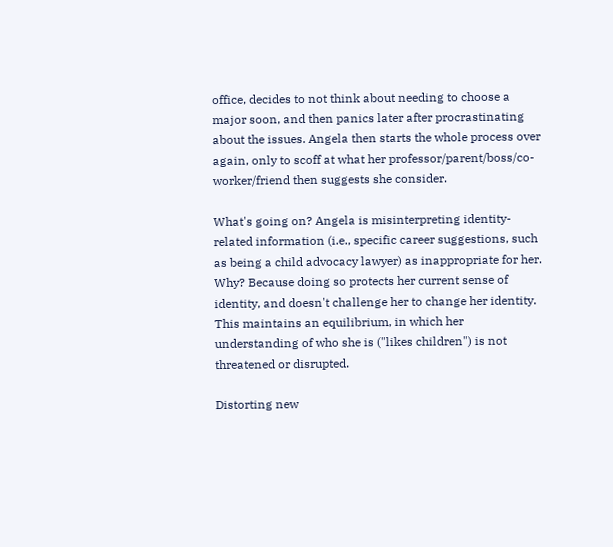office, decides to not think about needing to choose a major soon, and then panics later after procrastinating about the issues. Angela then starts the whole process over again, only to scoff at what her professor/parent/boss/co-worker/friend then suggests she consider.

What's going on? Angela is misinterpreting identity-related information (i.e., specific career suggestions, such as being a child advocacy lawyer) as inappropriate for her. Why? Because doing so protects her current sense of identity, and doesn't challenge her to change her identity. This maintains an equilibrium, in which her understanding of who she is ("likes children") is not threatened or disrupted.

Distorting new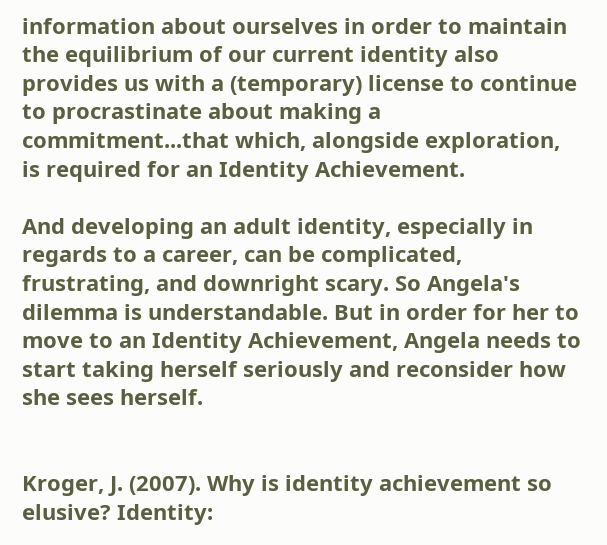information about ourselves in order to maintain the equilibrium of our current identity also provides us with a (temporary) license to continue to procrastinate about making a commitment...that which, alongside exploration, is required for an Identity Achievement.

And developing an adult identity, especially in regards to a career, can be complicated, frustrating, and downright scary. So Angela's dilemma is understandable. But in order for her to move to an Identity Achievement, Angela needs to start taking herself seriously and reconsider how she sees herself.


Kroger, J. (2007). Why is identity achievement so elusive? Identity: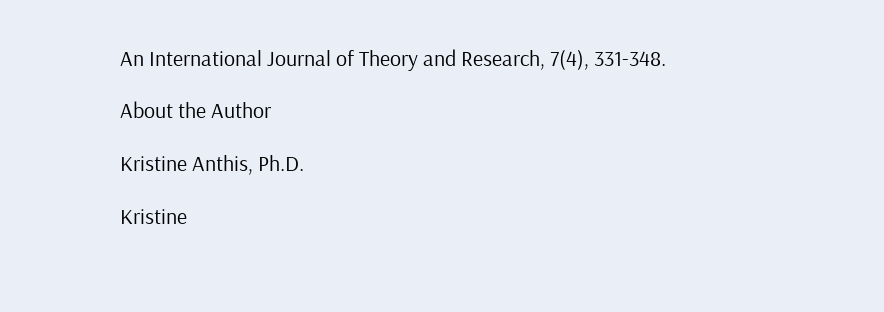An International Journal of Theory and Research, 7(4), 331-348.

About the Author

Kristine Anthis, Ph.D.

Kristine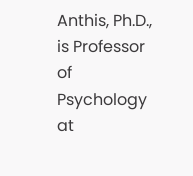Anthis, Ph.D., is Professor of Psychology at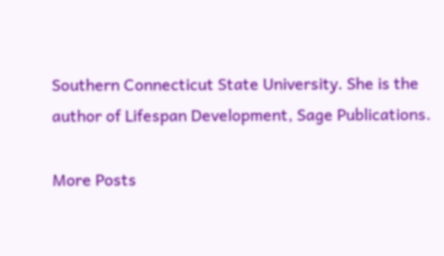Southern Connecticut State University. She is the author of Lifespan Development, Sage Publications.

More Posts